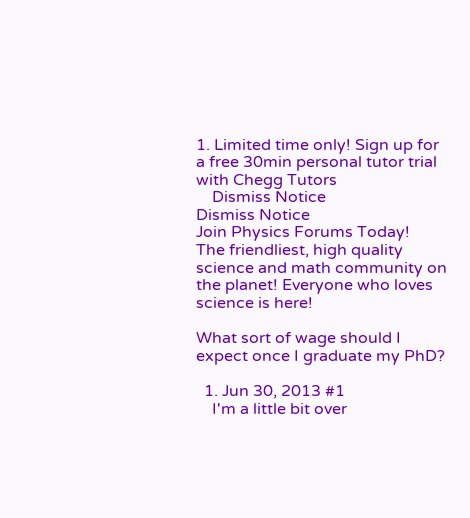1. Limited time only! Sign up for a free 30min personal tutor trial with Chegg Tutors
    Dismiss Notice
Dismiss Notice
Join Physics Forums Today!
The friendliest, high quality science and math community on the planet! Everyone who loves science is here!

What sort of wage should I expect once I graduate my PhD?

  1. Jun 30, 2013 #1
    I'm a little bit over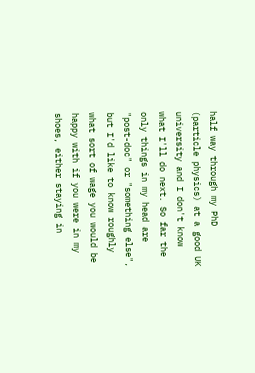half way through my PhD (particle physics) at a good UK university and I don't know what I'll do next. So far the only things in my head are "post-doc" or "something else", but I'd like to know roughly what sort of wage you would be happy with if you were in my shoes, either staying in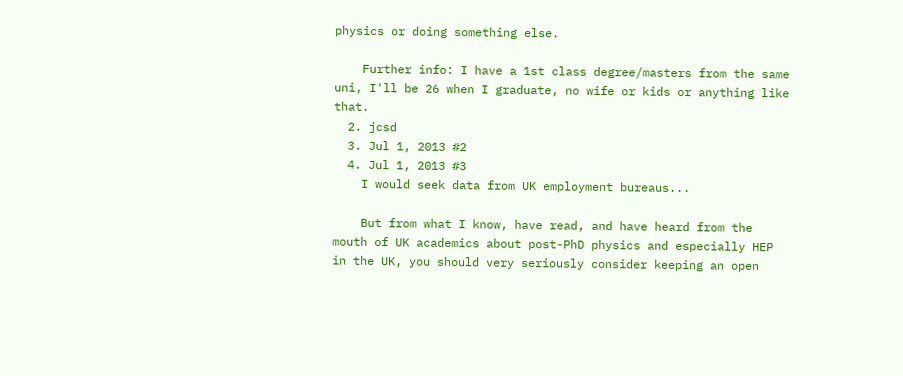physics or doing something else.

    Further info: I have a 1st class degree/masters from the same uni, I'll be 26 when I graduate, no wife or kids or anything like that.
  2. jcsd
  3. Jul 1, 2013 #2
  4. Jul 1, 2013 #3
    I would seek data from UK employment bureaus...

    But from what I know, have read, and have heard from the mouth of UK academics about post-PhD physics and especially HEP in the UK, you should very seriously consider keeping an open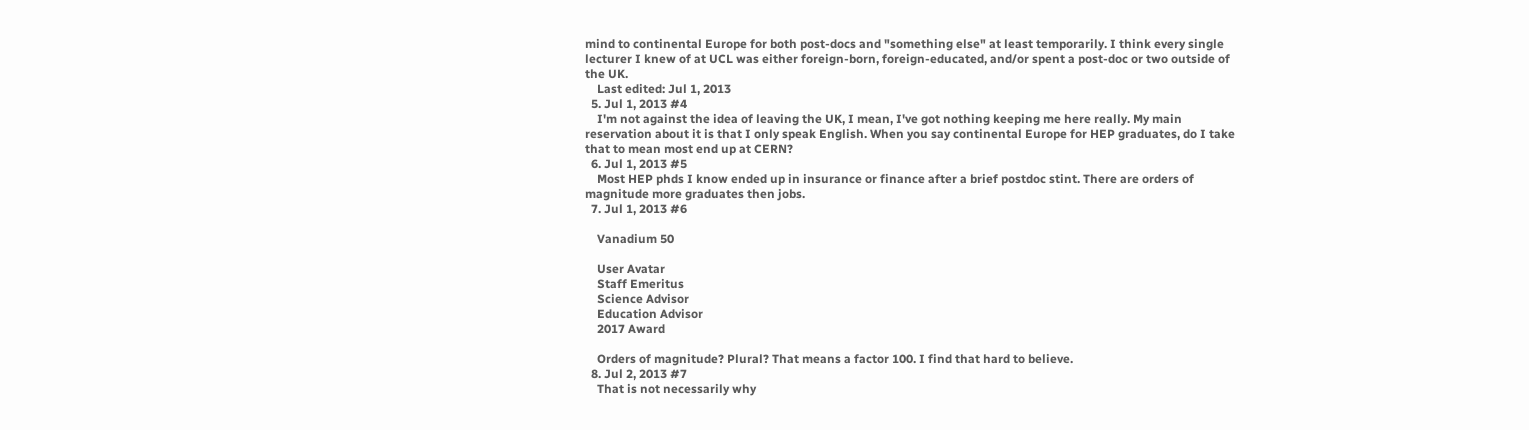mind to continental Europe for both post-docs and "something else" at least temporarily. I think every single lecturer I knew of at UCL was either foreign-born, foreign-educated, and/or spent a post-doc or two outside of the UK.
    Last edited: Jul 1, 2013
  5. Jul 1, 2013 #4
    I'm not against the idea of leaving the UK, I mean, I've got nothing keeping me here really. My main reservation about it is that I only speak English. When you say continental Europe for HEP graduates, do I take that to mean most end up at CERN?
  6. Jul 1, 2013 #5
    Most HEP phds I know ended up in insurance or finance after a brief postdoc stint. There are orders of magnitude more graduates then jobs.
  7. Jul 1, 2013 #6

    Vanadium 50

    User Avatar
    Staff Emeritus
    Science Advisor
    Education Advisor
    2017 Award

    Orders of magnitude? Plural? That means a factor 100. I find that hard to believe.
  8. Jul 2, 2013 #7
    That is not necessarily why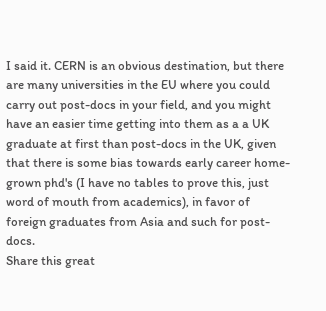I said it. CERN is an obvious destination, but there are many universities in the EU where you could carry out post-docs in your field, and you might have an easier time getting into them as a a UK graduate at first than post-docs in the UK, given that there is some bias towards early career home-grown phd's (I have no tables to prove this, just word of mouth from academics), in favor of foreign graduates from Asia and such for post-docs.
Share this great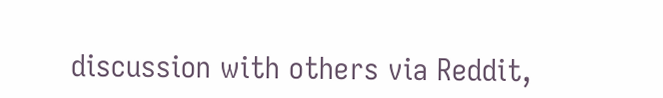discussion with others via Reddit,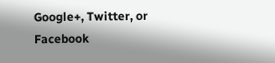Google+, Twitter, or Facebook